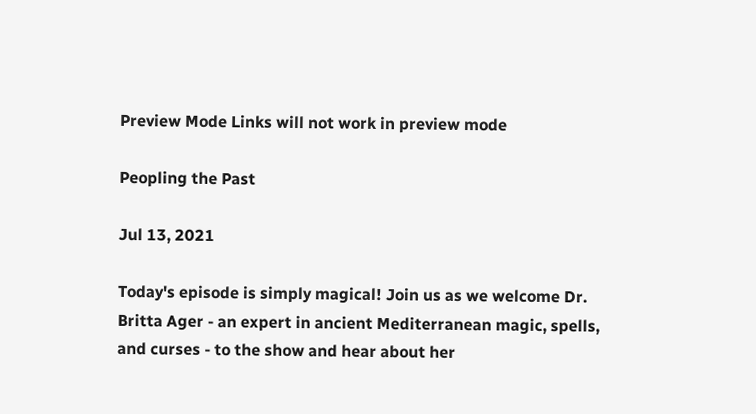Preview Mode Links will not work in preview mode

Peopling the Past

Jul 13, 2021

Today's episode is simply magical! Join us as we welcome Dr. Britta Ager - an expert in ancient Mediterranean magic, spells, and curses - to the show and hear about her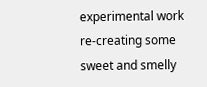experimental work re-creating some sweet and smelly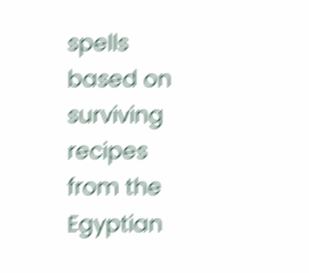spells based on surviving recipes from the Egyptian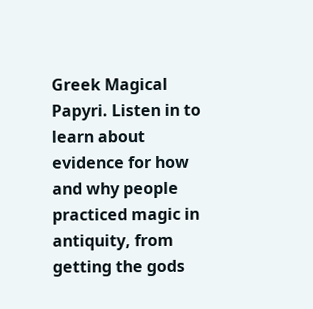Greek Magical Papyri. Listen in to learn about evidence for how and why people practiced magic in antiquity, from getting the gods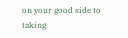on your good side to taking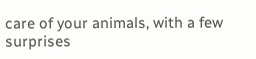care of your animals, with a few surprises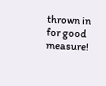thrown in for good measure!